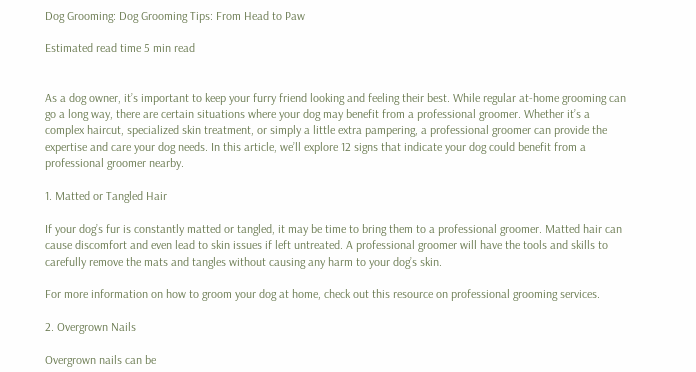Dog Grooming: Dog Grooming Tips: From Head to Paw

Estimated read time 5 min read


As a dog owner, it’s important to keep your furry friend looking and feeling their best. While regular at-home grooming can go a long way, there are certain situations where your dog may benefit from a professional groomer. Whether it’s a complex haircut, specialized skin treatment, or simply a little extra pampering, a professional groomer can provide the expertise and care your dog needs. In this article, we’ll explore 12 signs that indicate your dog could benefit from a professional groomer nearby.

1. Matted or Tangled Hair

If your dog’s fur is constantly matted or tangled, it may be time to bring them to a professional groomer. Matted hair can cause discomfort and even lead to skin issues if left untreated. A professional groomer will have the tools and skills to carefully remove the mats and tangles without causing any harm to your dog’s skin.

For more information on how to groom your dog at home, check out this resource on professional grooming services.

2. Overgrown Nails

Overgrown nails can be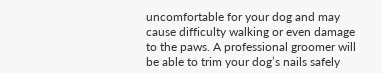uncomfortable for your dog and may cause difficulty walking or even damage to the paws. A professional groomer will be able to trim your dog’s nails safely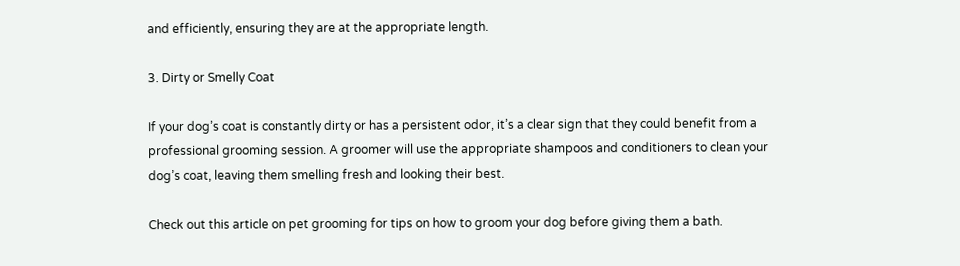and efficiently, ensuring they are at the appropriate length.

3. Dirty or Smelly Coat

If your dog’s coat is constantly dirty or has a persistent odor, it’s a clear sign that they could benefit from a professional grooming session. A groomer will use the appropriate shampoos and conditioners to clean your dog’s coat, leaving them smelling fresh and looking their best.

Check out this article on pet grooming for tips on how to groom your dog before giving them a bath.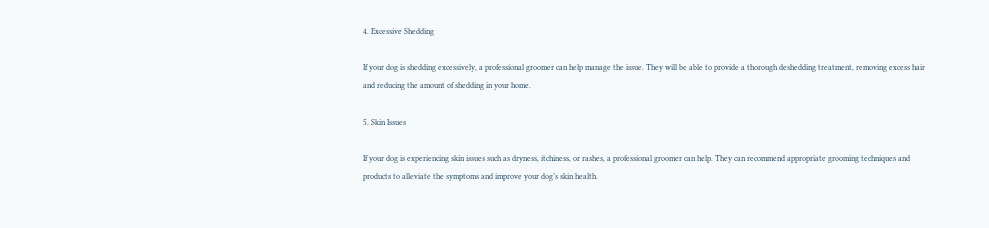4. Excessive Shedding

If your dog is shedding excessively, a professional groomer can help manage the issue. They will be able to provide a thorough deshedding treatment, removing excess hair and reducing the amount of shedding in your home.

5. Skin Issues

If your dog is experiencing skin issues such as dryness, itchiness, or rashes, a professional groomer can help. They can recommend appropriate grooming techniques and products to alleviate the symptoms and improve your dog’s skin health.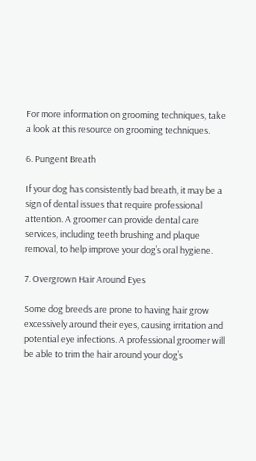For more information on grooming techniques, take a look at this resource on grooming techniques.

6. Pungent Breath

If your dog has consistently bad breath, it may be a sign of dental issues that require professional attention. A groomer can provide dental care services, including teeth brushing and plaque removal, to help improve your dog’s oral hygiene.

7. Overgrown Hair Around Eyes

Some dog breeds are prone to having hair grow excessively around their eyes, causing irritation and potential eye infections. A professional groomer will be able to trim the hair around your dog’s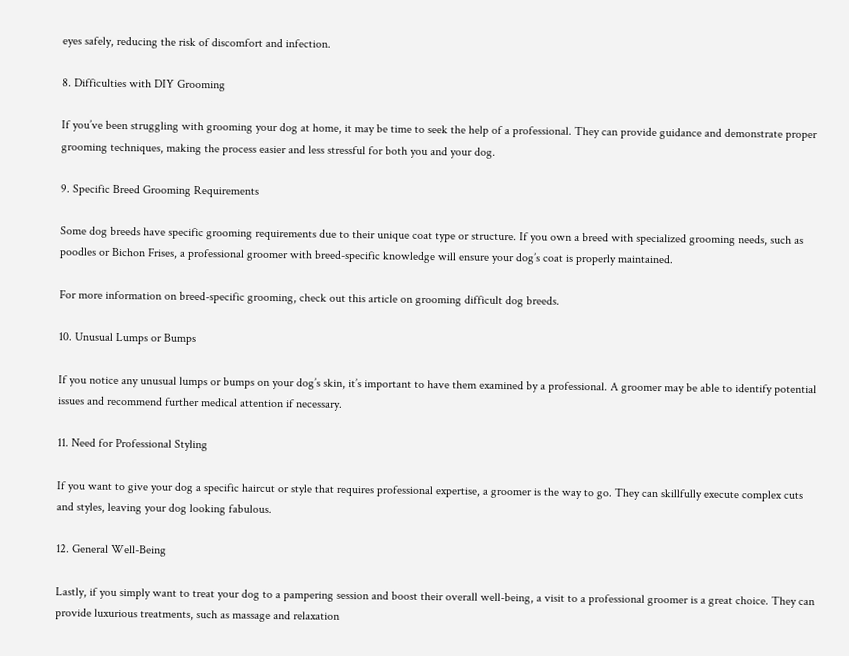eyes safely, reducing the risk of discomfort and infection.

8. Difficulties with DIY Grooming

If you’ve been struggling with grooming your dog at home, it may be time to seek the help of a professional. They can provide guidance and demonstrate proper grooming techniques, making the process easier and less stressful for both you and your dog.

9. Specific Breed Grooming Requirements

Some dog breeds have specific grooming requirements due to their unique coat type or structure. If you own a breed with specialized grooming needs, such as poodles or Bichon Frises, a professional groomer with breed-specific knowledge will ensure your dog’s coat is properly maintained.

For more information on breed-specific grooming, check out this article on grooming difficult dog breeds.

10. Unusual Lumps or Bumps

If you notice any unusual lumps or bumps on your dog’s skin, it’s important to have them examined by a professional. A groomer may be able to identify potential issues and recommend further medical attention if necessary.

11. Need for Professional Styling

If you want to give your dog a specific haircut or style that requires professional expertise, a groomer is the way to go. They can skillfully execute complex cuts and styles, leaving your dog looking fabulous.

12. General Well-Being

Lastly, if you simply want to treat your dog to a pampering session and boost their overall well-being, a visit to a professional groomer is a great choice. They can provide luxurious treatments, such as massage and relaxation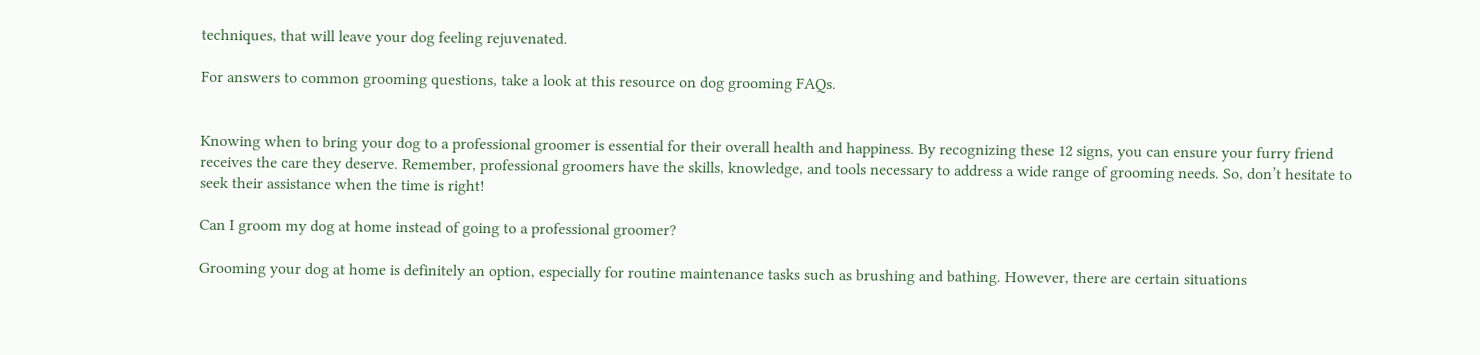techniques, that will leave your dog feeling rejuvenated.

For answers to common grooming questions, take a look at this resource on dog grooming FAQs.


Knowing when to bring your dog to a professional groomer is essential for their overall health and happiness. By recognizing these 12 signs, you can ensure your furry friend receives the care they deserve. Remember, professional groomers have the skills, knowledge, and tools necessary to address a wide range of grooming needs. So, don’t hesitate to seek their assistance when the time is right!

Can I groom my dog at home instead of going to a professional groomer?

Grooming your dog at home is definitely an option, especially for routine maintenance tasks such as brushing and bathing. However, there are certain situations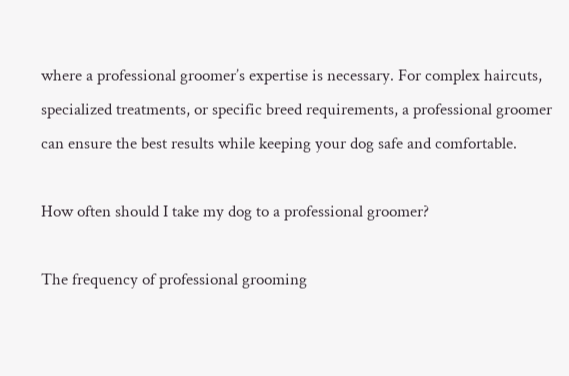where a professional groomer’s expertise is necessary. For complex haircuts, specialized treatments, or specific breed requirements, a professional groomer can ensure the best results while keeping your dog safe and comfortable.

How often should I take my dog to a professional groomer?

The frequency of professional grooming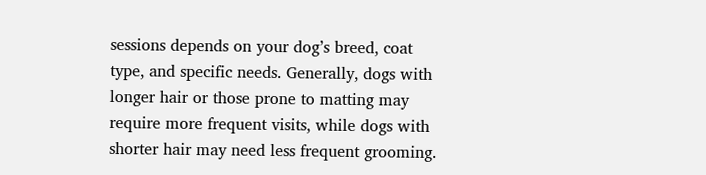sessions depends on your dog’s breed, coat type, and specific needs. Generally, dogs with longer hair or those prone to matting may require more frequent visits, while dogs with shorter hair may need less frequent grooming.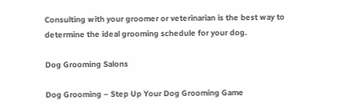Consulting with your groomer or veterinarian is the best way to determine the ideal grooming schedule for your dog.

Dog Grooming Salons

Dog Grooming – Step Up Your Dog Grooming Game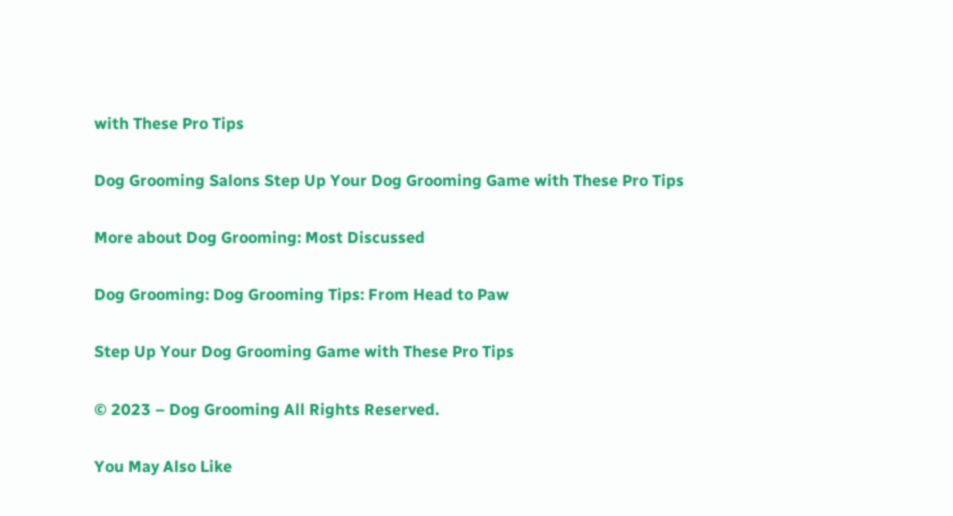with These Pro Tips

Dog Grooming Salons Step Up Your Dog Grooming Game with These Pro Tips

More about Dog Grooming: Most Discussed

Dog Grooming: Dog Grooming Tips: From Head to Paw

Step Up Your Dog Grooming Game with These Pro Tips

© 2023 – Dog Grooming All Rights Reserved.

You May Also Like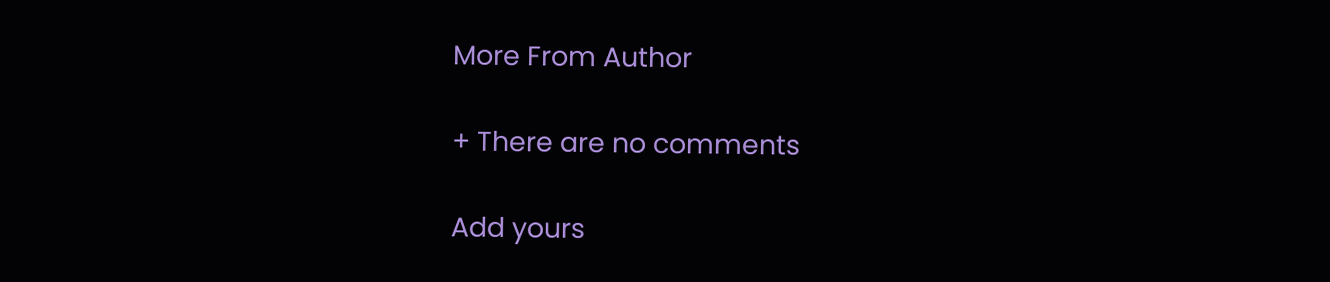More From Author

+ There are no comments

Add yours